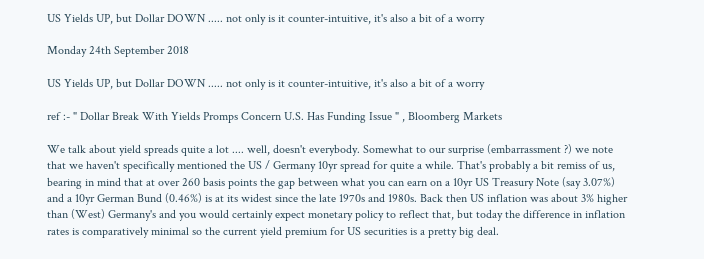US Yields UP, but Dollar DOWN ..... not only is it counter-intuitive, it's also a bit of a worry

Monday 24th September 2018

US Yields UP, but Dollar DOWN ..... not only is it counter-intuitive, it's also a bit of a worry

ref :- " Dollar Break With Yields Promps Concern U.S. Has Funding Issue " , Bloomberg Markets

We talk about yield spreads quite a lot .... well, doesn't everybody. Somewhat to our surprise (embarrassment ?) we note that we haven't specifically mentioned the US / Germany 10yr spread for quite a while. That's probably a bit remiss of us, bearing in mind that at over 260 basis points the gap between what you can earn on a 10yr US Treasury Note (say 3.07%) and a 10yr German Bund (0.46%) is at its widest since the late 1970s and 1980s. Back then US inflation was about 3% higher than (West) Germany's and you would certainly expect monetary policy to reflect that, but today the difference in inflation rates is comparatively minimal so the current yield premium for US securities is a pretty big deal.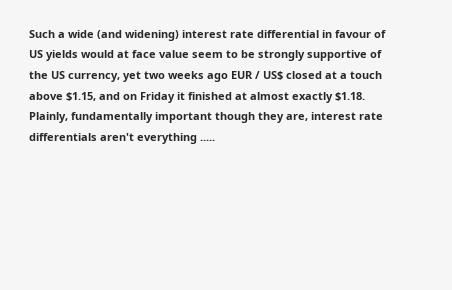Such a wide (and widening) interest rate differential in favour of US yields would at face value seem to be strongly supportive of the US currency, yet two weeks ago EUR / US$ closed at a touch above $1.15, and on Friday it finished at almost exactly $1.18. Plainly, fundamentally important though they are, interest rate differentials aren't everything .....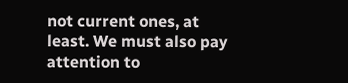not current ones, at least. We must also pay attention to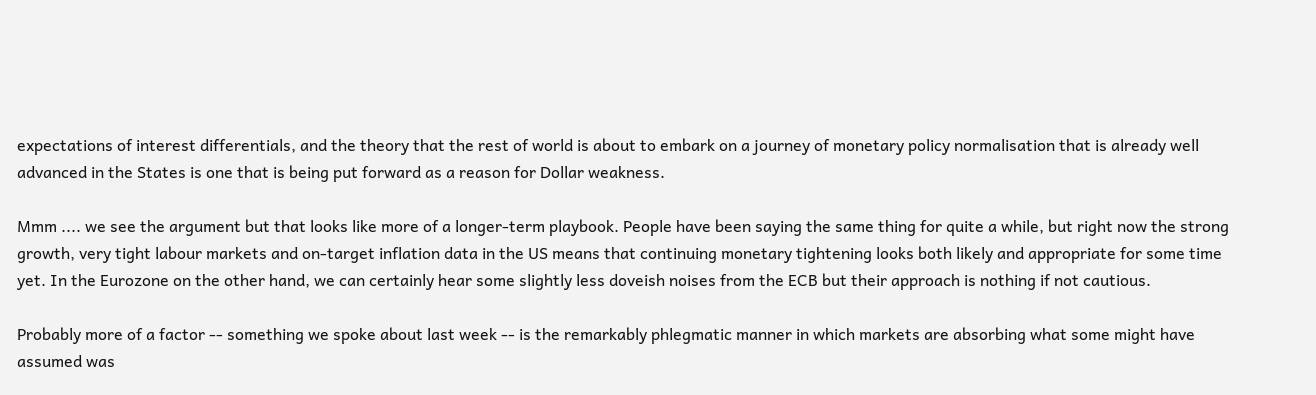expectations of interest differentials, and the theory that the rest of world is about to embark on a journey of monetary policy normalisation that is already well advanced in the States is one that is being put forward as a reason for Dollar weakness.

Mmm .... we see the argument but that looks like more of a longer-term playbook. People have been saying the same thing for quite a while, but right now the strong growth, very tight labour markets and on-target inflation data in the US means that continuing monetary tightening looks both likely and appropriate for some time yet. In the Eurozone on the other hand, we can certainly hear some slightly less doveish noises from the ECB but their approach is nothing if not cautious.

Probably more of a factor -- something we spoke about last week -- is the remarkably phlegmatic manner in which markets are absorbing what some might have assumed was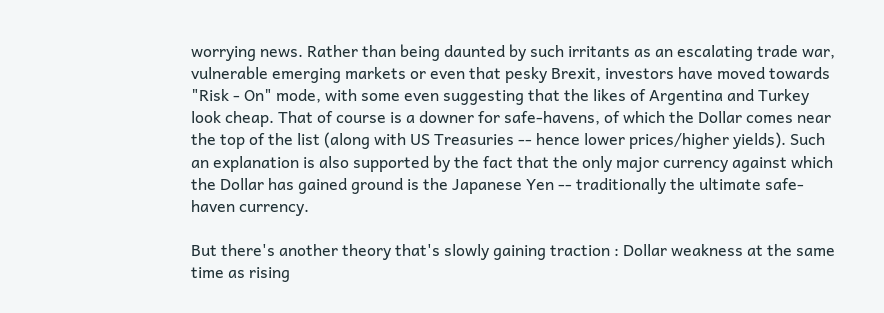worrying news. Rather than being daunted by such irritants as an escalating trade war, vulnerable emerging markets or even that pesky Brexit, investors have moved towards "Risk - On" mode, with some even suggesting that the likes of Argentina and Turkey look cheap. That of course is a downer for safe-havens, of which the Dollar comes near the top of the list (along with US Treasuries -- hence lower prices/higher yields). Such an explanation is also supported by the fact that the only major currency against which the Dollar has gained ground is the Japanese Yen -- traditionally the ultimate safe-haven currency.

But there's another theory that's slowly gaining traction : Dollar weakness at the same time as rising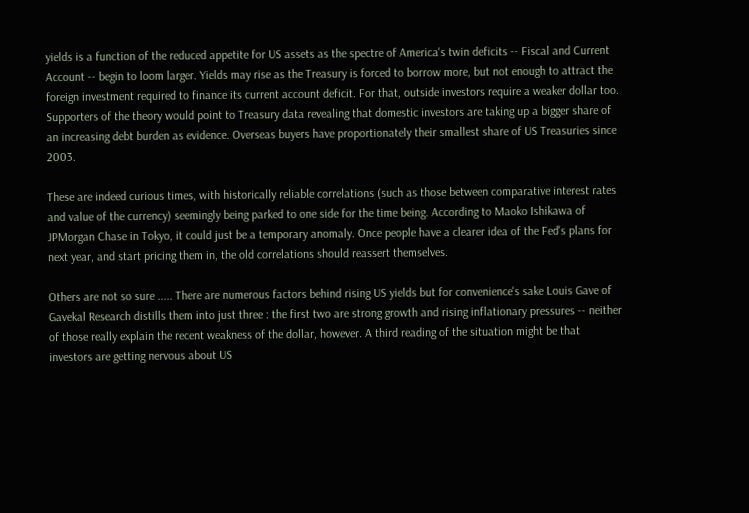yields is a function of the reduced appetite for US assets as the spectre of America's twin deficits -- Fiscal and Current Account -- begin to loom larger. Yields may rise as the Treasury is forced to borrow more, but not enough to attract the foreign investment required to finance its current account deficit. For that, outside investors require a weaker dollar too. Supporters of the theory would point to Treasury data revealing that domestic investors are taking up a bigger share of an increasing debt burden as evidence. Overseas buyers have proportionately their smallest share of US Treasuries since 2003.

These are indeed curious times, with historically reliable correlations (such as those between comparative interest rates and value of the currency) seemingly being parked to one side for the time being. According to Maoko Ishikawa of JPMorgan Chase in Tokyo, it could just be a temporary anomaly. Once people have a clearer idea of the Fed's plans for next year, and start pricing them in, the old correlations should reassert themselves.

Others are not so sure ..... There are numerous factors behind rising US yields but for convenience's sake Louis Gave of Gavekal Research distills them into just three : the first two are strong growth and rising inflationary pressures -- neither of those really explain the recent weakness of the dollar, however. A third reading of the situation might be that investors are getting nervous about US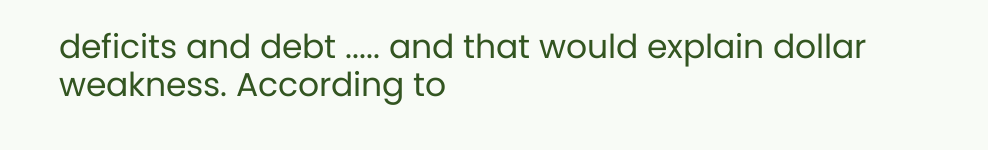deficits and debt ..... and that would explain dollar weakness. According to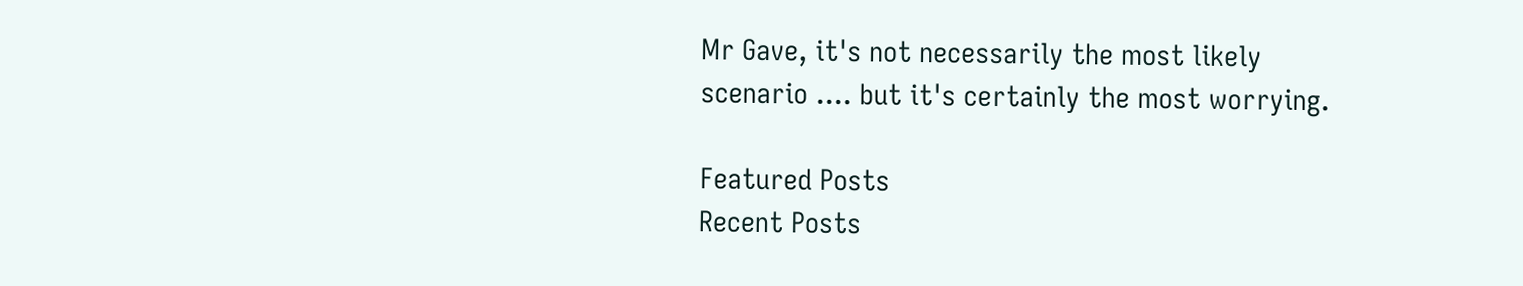Mr Gave, it's not necessarily the most likely scenario .... but it's certainly the most worrying.

Featured Posts
Recent Posts